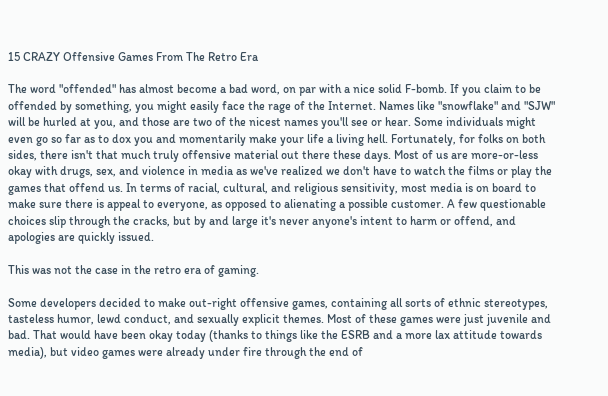15 CRAZY Offensive Games From The Retro Era

The word "offended" has almost become a bad word, on par with a nice solid F-bomb. If you claim to be offended by something, you might easily face the rage of the Internet. Names like "snowflake" and "SJW" will be hurled at you, and those are two of the nicest names you'll see or hear. Some individuals might even go so far as to dox you and momentarily make your life a living hell. Fortunately, for folks on both sides, there isn't that much truly offensive material out there these days. Most of us are more-or-less okay with drugs, sex, and violence in media as we've realized we don't have to watch the films or play the games that offend us. In terms of racial, cultural, and religious sensitivity, most media is on board to make sure there is appeal to everyone, as opposed to alienating a possible customer. A few questionable choices slip through the cracks, but by and large it's never anyone's intent to harm or offend, and apologies are quickly issued.

This was not the case in the retro era of gaming.

Some developers decided to make out-right offensive games, containing all sorts of ethnic stereotypes, tasteless humor, lewd conduct, and sexually explicit themes. Most of these games were just juvenile and bad. That would have been okay today (thanks to things like the ESRB and a more lax attitude towards media), but video games were already under fire through the end of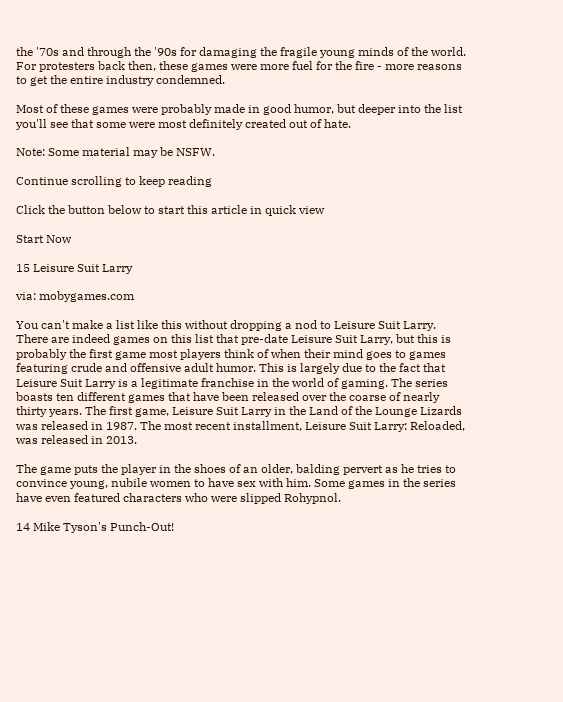the '70s and through the '90s for damaging the fragile young minds of the world. For protesters back then, these games were more fuel for the fire - more reasons to get the entire industry condemned.

Most of these games were probably made in good humor, but deeper into the list you'll see that some were most definitely created out of hate.

Note: Some material may be NSFW.

Continue scrolling to keep reading

Click the button below to start this article in quick view

Start Now

15 Leisure Suit Larry

via: mobygames.com

You can't make a list like this without dropping a nod to Leisure Suit Larry. There are indeed games on this list that pre-date Leisure Suit Larry, but this is probably the first game most players think of when their mind goes to games featuring crude and offensive adult humor. This is largely due to the fact that Leisure Suit Larry is a legitimate franchise in the world of gaming. The series boasts ten different games that have been released over the coarse of nearly thirty years. The first game, Leisure Suit Larry in the Land of the Lounge Lizards was released in 1987. The most recent installment, Leisure Suit Larry: Reloaded, was released in 2013.

The game puts the player in the shoes of an older, balding pervert as he tries to convince young, nubile women to have sex with him. Some games in the series have even featured characters who were slipped Rohypnol.

14 Mike Tyson's Punch-Out!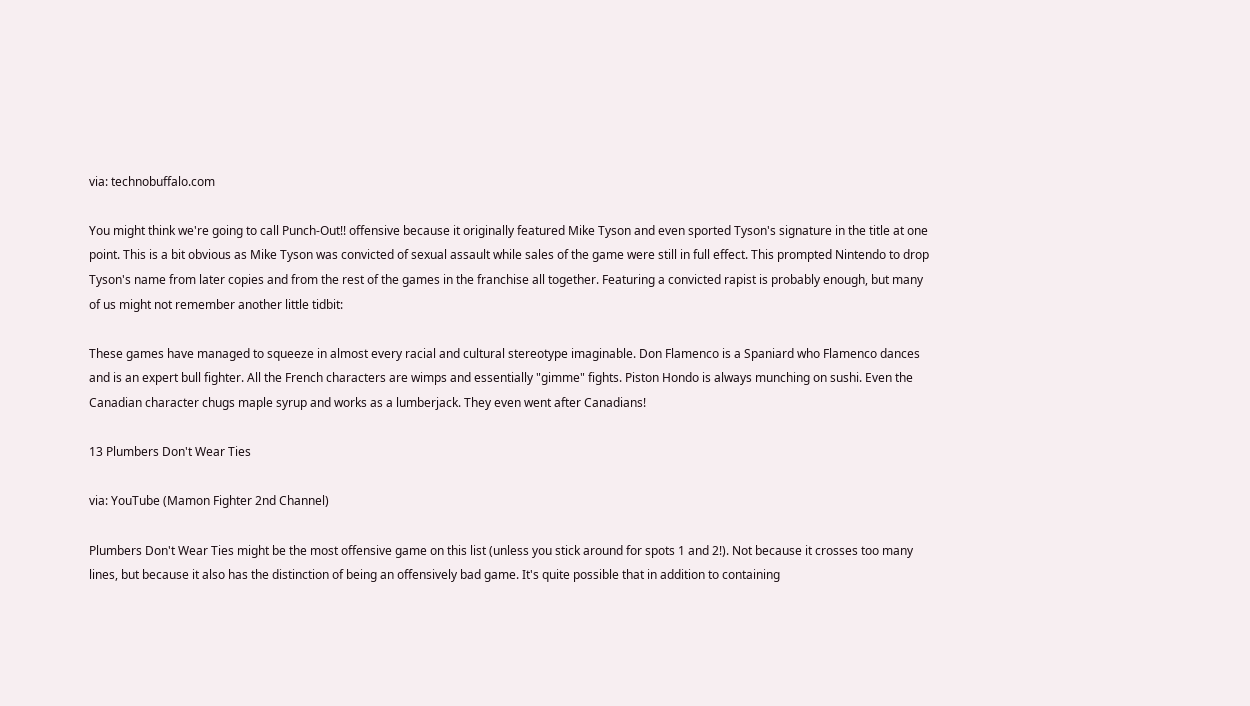via: technobuffalo.com

You might think we're going to call Punch-Out!! offensive because it originally featured Mike Tyson and even sported Tyson's signature in the title at one point. This is a bit obvious as Mike Tyson was convicted of sexual assault while sales of the game were still in full effect. This prompted Nintendo to drop Tyson's name from later copies and from the rest of the games in the franchise all together. Featuring a convicted rapist is probably enough, but many of us might not remember another little tidbit:

These games have managed to squeeze in almost every racial and cultural stereotype imaginable. Don Flamenco is a Spaniard who Flamenco dances and is an expert bull fighter. All the French characters are wimps and essentially "gimme" fights. Piston Hondo is always munching on sushi. Even the Canadian character chugs maple syrup and works as a lumberjack. They even went after Canadians!

13 Plumbers Don't Wear Ties

via: YouTube (Mamon Fighter 2nd Channel)

Plumbers Don't Wear Ties might be the most offensive game on this list (unless you stick around for spots 1 and 2!). Not because it crosses too many lines, but because it also has the distinction of being an offensively bad game. It's quite possible that in addition to containing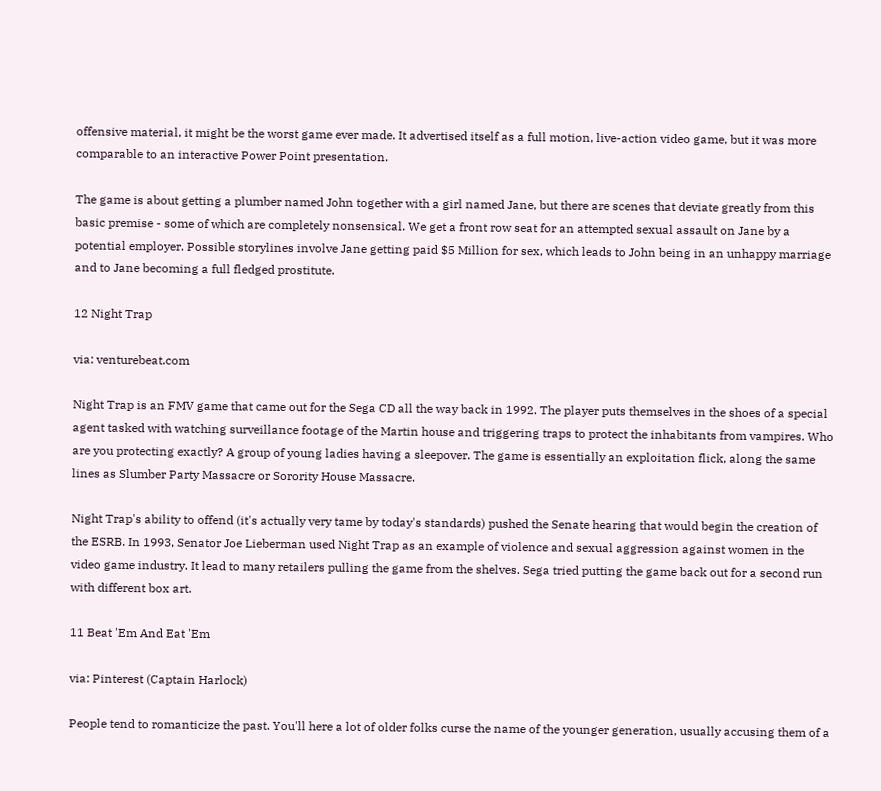offensive material, it might be the worst game ever made. It advertised itself as a full motion, live-action video game, but it was more comparable to an interactive Power Point presentation.

The game is about getting a plumber named John together with a girl named Jane, but there are scenes that deviate greatly from this basic premise - some of which are completely nonsensical. We get a front row seat for an attempted sexual assault on Jane by a potential employer. Possible storylines involve Jane getting paid $5 Million for sex, which leads to John being in an unhappy marriage and to Jane becoming a full fledged prostitute.

12 Night Trap

via: venturebeat.com

Night Trap is an FMV game that came out for the Sega CD all the way back in 1992. The player puts themselves in the shoes of a special agent tasked with watching surveillance footage of the Martin house and triggering traps to protect the inhabitants from vampires. Who are you protecting exactly? A group of young ladies having a sleepover. The game is essentially an exploitation flick, along the same lines as Slumber Party Massacre or Sorority House Massacre.

Night Trap's ability to offend (it's actually very tame by today's standards) pushed the Senate hearing that would begin the creation of the ESRB. In 1993, Senator Joe Lieberman used Night Trap as an example of violence and sexual aggression against women in the video game industry. It lead to many retailers pulling the game from the shelves. Sega tried putting the game back out for a second run with different box art.

11 Beat 'Em And Eat 'Em

via: Pinterest (Captain Harlock)

People tend to romanticize the past. You'll here a lot of older folks curse the name of the younger generation, usually accusing them of a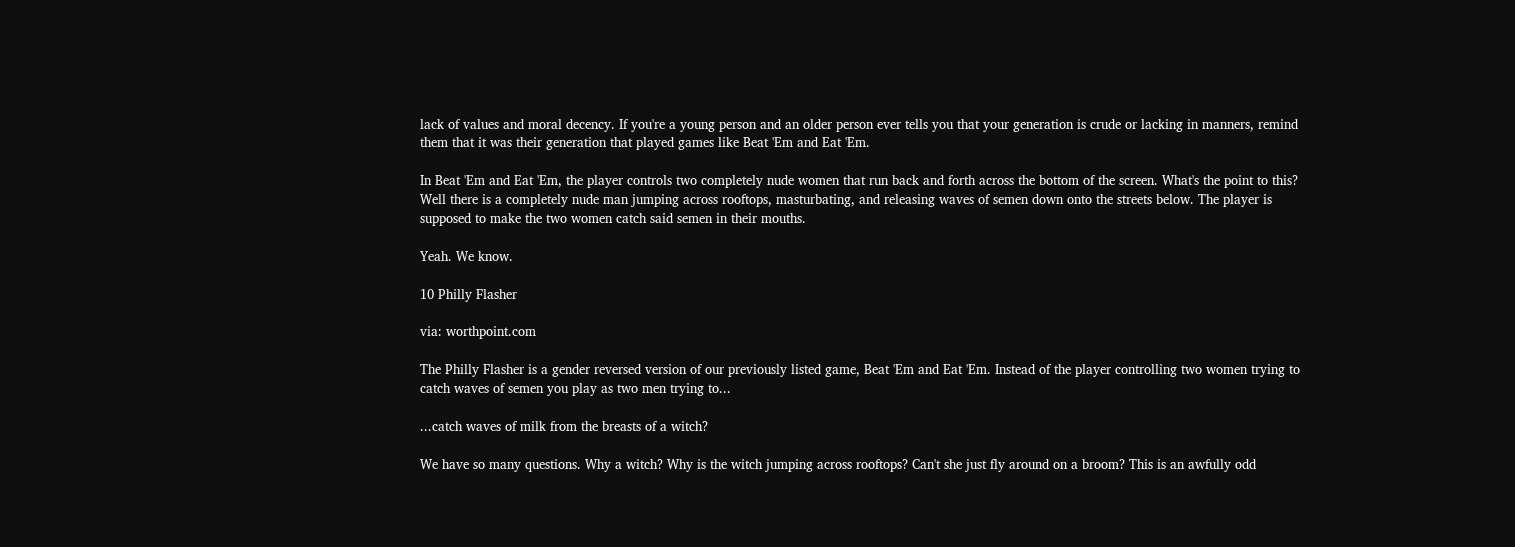lack of values and moral decency. If you're a young person and an older person ever tells you that your generation is crude or lacking in manners, remind them that it was their generation that played games like Beat 'Em and Eat 'Em.

In Beat 'Em and Eat 'Em, the player controls two completely nude women that run back and forth across the bottom of the screen. What's the point to this? Well there is a completely nude man jumping across rooftops, masturbating, and releasing waves of semen down onto the streets below. The player is supposed to make the two women catch said semen in their mouths.

Yeah. We know.

10 Philly Flasher

via: worthpoint.com

The Philly Flasher is a gender reversed version of our previously listed game, Beat 'Em and Eat 'Em. Instead of the player controlling two women trying to catch waves of semen you play as two men trying to...

...catch waves of milk from the breasts of a witch?

We have so many questions. Why a witch? Why is the witch jumping across rooftops? Can't she just fly around on a broom? This is an awfully odd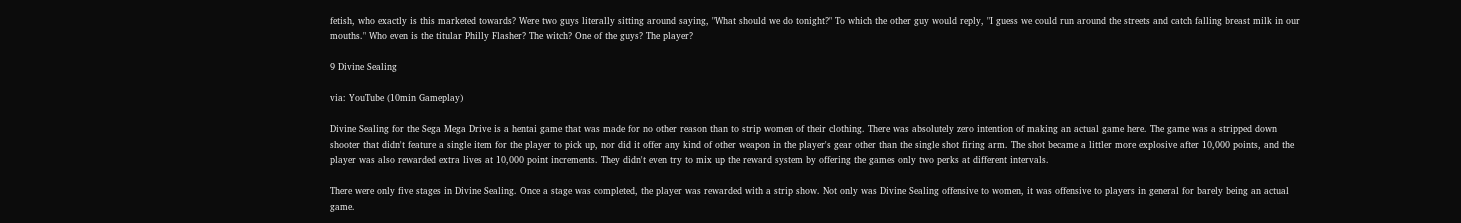fetish, who exactly is this marketed towards? Were two guys literally sitting around saying, "What should we do tonight?" To which the other guy would reply, "I guess we could run around the streets and catch falling breast milk in our mouths." Who even is the titular Philly Flasher? The witch? One of the guys? The player?

9 Divine Sealing

via: YouTube (10min Gameplay)

Divine Sealing for the Sega Mega Drive is a hentai game that was made for no other reason than to strip women of their clothing. There was absolutely zero intention of making an actual game here. The game was a stripped down shooter that didn't feature a single item for the player to pick up, nor did it offer any kind of other weapon in the player's gear other than the single shot firing arm. The shot became a littler more explosive after 10,000 points, and the player was also rewarded extra lives at 10,000 point increments. They didn't even try to mix up the reward system by offering the games only two perks at different intervals.

There were only five stages in Divine Sealing. Once a stage was completed, the player was rewarded with a strip show. Not only was Divine Sealing offensive to women, it was offensive to players in general for barely being an actual game.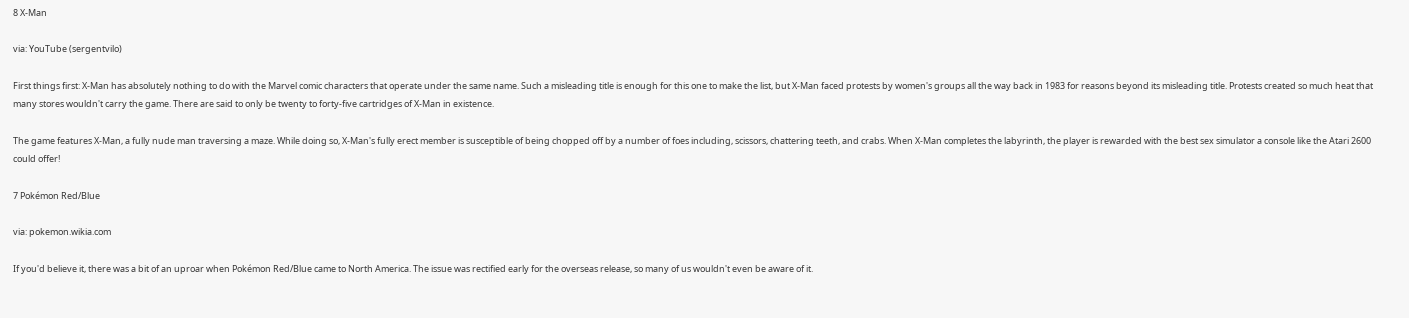8 X-Man

via: YouTube (sergentvilo)

First things first: X-Man has absolutely nothing to do with the Marvel comic characters that operate under the same name. Such a misleading title is enough for this one to make the list, but X-Man faced protests by women's groups all the way back in 1983 for reasons beyond its misleading title. Protests created so much heat that many stores wouldn't carry the game. There are said to only be twenty to forty-five cartridges of X-Man in existence.

The game features X-Man, a fully nude man traversing a maze. While doing so, X-Man's fully erect member is susceptible of being chopped off by a number of foes including, scissors, chattering teeth, and crabs. When X-Man completes the labyrinth, the player is rewarded with the best sex simulator a console like the Atari 2600 could offer!

7 Pokémon Red/Blue

via: pokemon.wikia.com

If you'd believe it, there was a bit of an uproar when Pokémon Red/Blue came to North America. The issue was rectified early for the overseas release, so many of us wouldn't even be aware of it.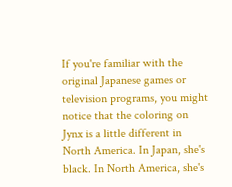If you're familiar with the original Japanese games or television programs, you might notice that the coloring on Jynx is a little different in North America. In Japan, she's black. In North America, she's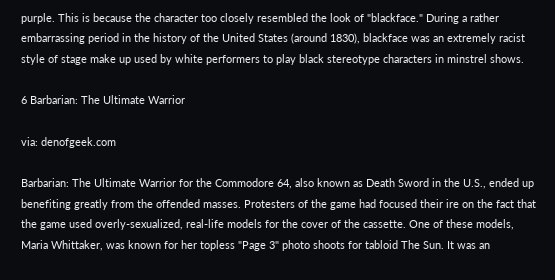purple. This is because the character too closely resembled the look of "blackface." During a rather embarrassing period in the history of the United States (around 1830), blackface was an extremely racist style of stage make up used by white performers to play black stereotype characters in minstrel shows.

6 Barbarian: The Ultimate Warrior

via: denofgeek.com

Barbarian: The Ultimate Warrior for the Commodore 64, also known as Death Sword in the U.S., ended up benefiting greatly from the offended masses. Protesters of the game had focused their ire on the fact that the game used overly-sexualized, real-life models for the cover of the cassette. One of these models, Maria Whittaker, was known for her topless "Page 3" photo shoots for tabloid The Sun. It was an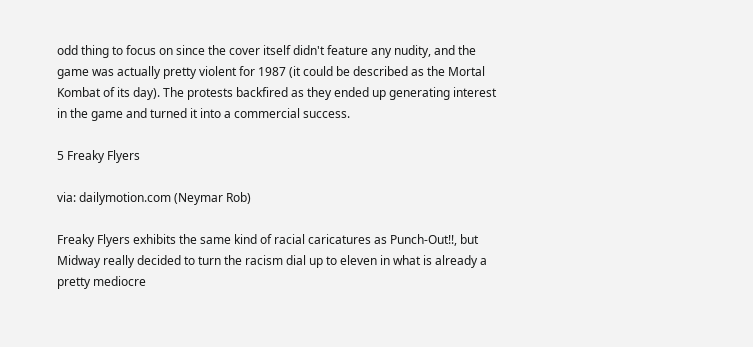odd thing to focus on since the cover itself didn't feature any nudity, and the game was actually pretty violent for 1987 (it could be described as the Mortal Kombat of its day). The protests backfired as they ended up generating interest in the game and turned it into a commercial success.

5 Freaky Flyers

via: dailymotion.com (Neymar Rob)

Freaky Flyers exhibits the same kind of racial caricatures as Punch-Out!!, but Midway really decided to turn the racism dial up to eleven in what is already a pretty mediocre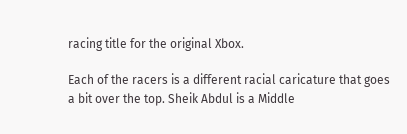racing title for the original Xbox.

Each of the racers is a different racial caricature that goes a bit over the top. Sheik Abdul is a Middle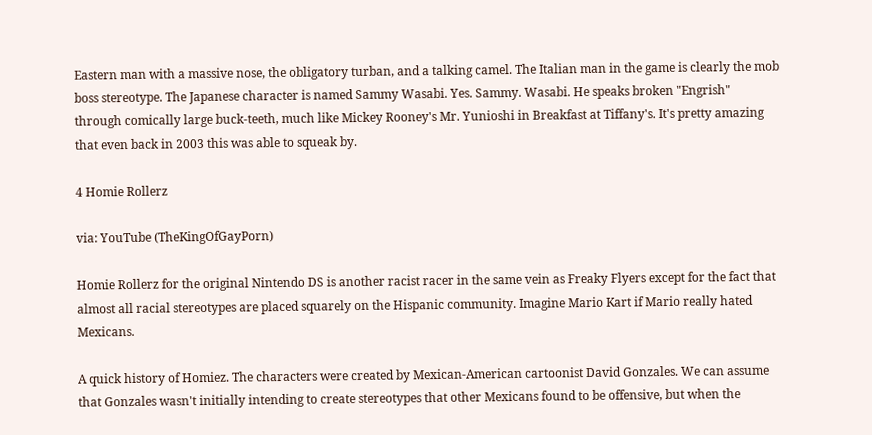Eastern man with a massive nose, the obligatory turban, and a talking camel. The Italian man in the game is clearly the mob boss stereotype. The Japanese character is named Sammy Wasabi. Yes. Sammy. Wasabi. He speaks broken "Engrish" through comically large buck-teeth, much like Mickey Rooney's Mr. Yunioshi in Breakfast at Tiffany's. It's pretty amazing that even back in 2003 this was able to squeak by.

4 Homie Rollerz

via: YouTube (TheKingOfGayPorn)

Homie Rollerz for the original Nintendo DS is another racist racer in the same vein as Freaky Flyers except for the fact that almost all racial stereotypes are placed squarely on the Hispanic community. Imagine Mario Kart if Mario really hated Mexicans.

A quick history of Homiez. The characters were created by Mexican-American cartoonist David Gonzales. We can assume that Gonzales wasn't initially intending to create stereotypes that other Mexicans found to be offensive, but when the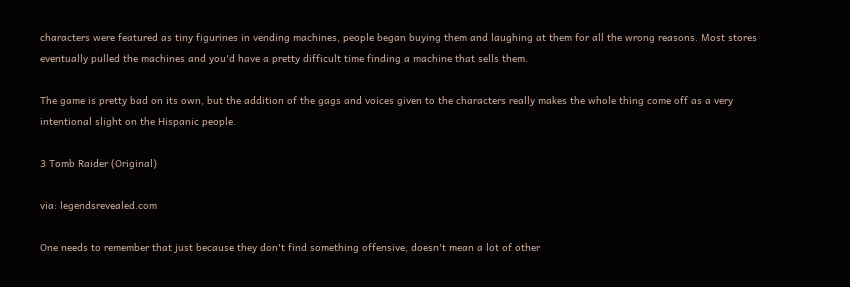characters were featured as tiny figurines in vending machines, people began buying them and laughing at them for all the wrong reasons. Most stores eventually pulled the machines and you'd have a pretty difficult time finding a machine that sells them.

The game is pretty bad on its own, but the addition of the gags and voices given to the characters really makes the whole thing come off as a very intentional slight on the Hispanic people.

3 Tomb Raider (Original)

via: legendsrevealed.com

One needs to remember that just because they don't find something offensive, doesn't mean a lot of other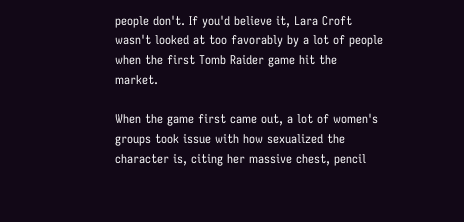people don't. If you'd believe it, Lara Croft wasn't looked at too favorably by a lot of people when the first Tomb Raider game hit the market.

When the game first came out, a lot of women's groups took issue with how sexualized the character is, citing her massive chest, pencil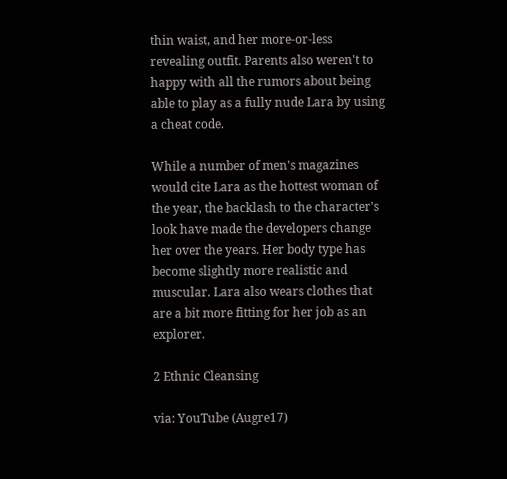thin waist, and her more-or-less revealing outfit. Parents also weren't to happy with all the rumors about being able to play as a fully nude Lara by using a cheat code.

While a number of men's magazines would cite Lara as the hottest woman of the year, the backlash to the character's look have made the developers change her over the years. Her body type has become slightly more realistic and muscular. Lara also wears clothes that are a bit more fitting for her job as an explorer.

2 Ethnic Cleansing

via: YouTube (Augre17)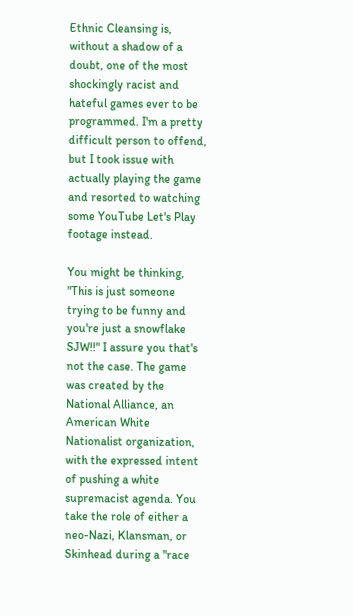Ethnic Cleansing is, without a shadow of a doubt, one of the most shockingly racist and hateful games ever to be programmed. I'm a pretty difficult person to offend, but I took issue with actually playing the game and resorted to watching some YouTube Let's Play footage instead.

You might be thinking, "This is just someone trying to be funny and you're just a snowflake SJW!!" I assure you that's not the case. The game was created by the National Alliance, an American White Nationalist organization, with the expressed intent of pushing a white supremacist agenda. You take the role of either a neo-Nazi, Klansman, or Skinhead during a "race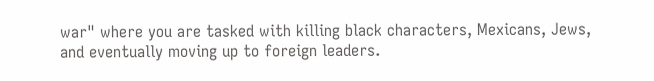war" where you are tasked with killing black characters, Mexicans, Jews, and eventually moving up to foreign leaders.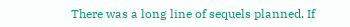There was a long line of sequels planned. If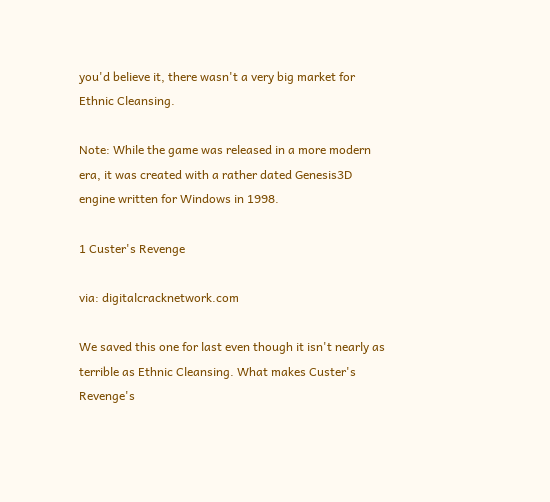you'd believe it, there wasn't a very big market for Ethnic Cleansing.

Note: While the game was released in a more modern era, it was created with a rather dated Genesis3D engine written for Windows in 1998.

1 Custer's Revenge

via: digitalcracknetwork.com

We saved this one for last even though it isn't nearly as terrible as Ethnic Cleansing. What makes Custer's Revenge's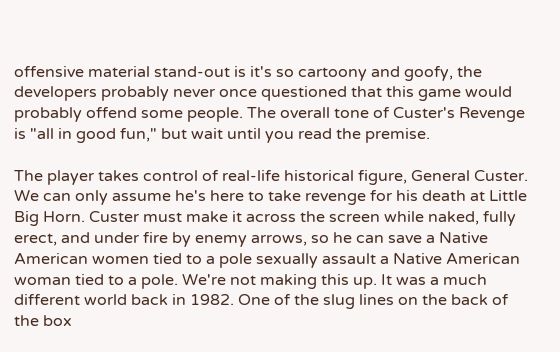offensive material stand-out is it's so cartoony and goofy, the developers probably never once questioned that this game would probably offend some people. The overall tone of Custer's Revenge is "all in good fun," but wait until you read the premise.

The player takes control of real-life historical figure, General Custer. We can only assume he's here to take revenge for his death at Little Big Horn. Custer must make it across the screen while naked, fully erect, and under fire by enemy arrows, so he can save a Native American women tied to a pole sexually assault a Native American woman tied to a pole. We're not making this up. It was a much different world back in 1982. One of the slug lines on the back of the box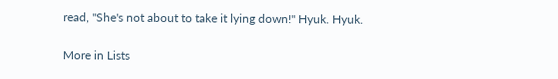read, "She's not about to take it lying down!" Hyuk. Hyuk.

More in Lists